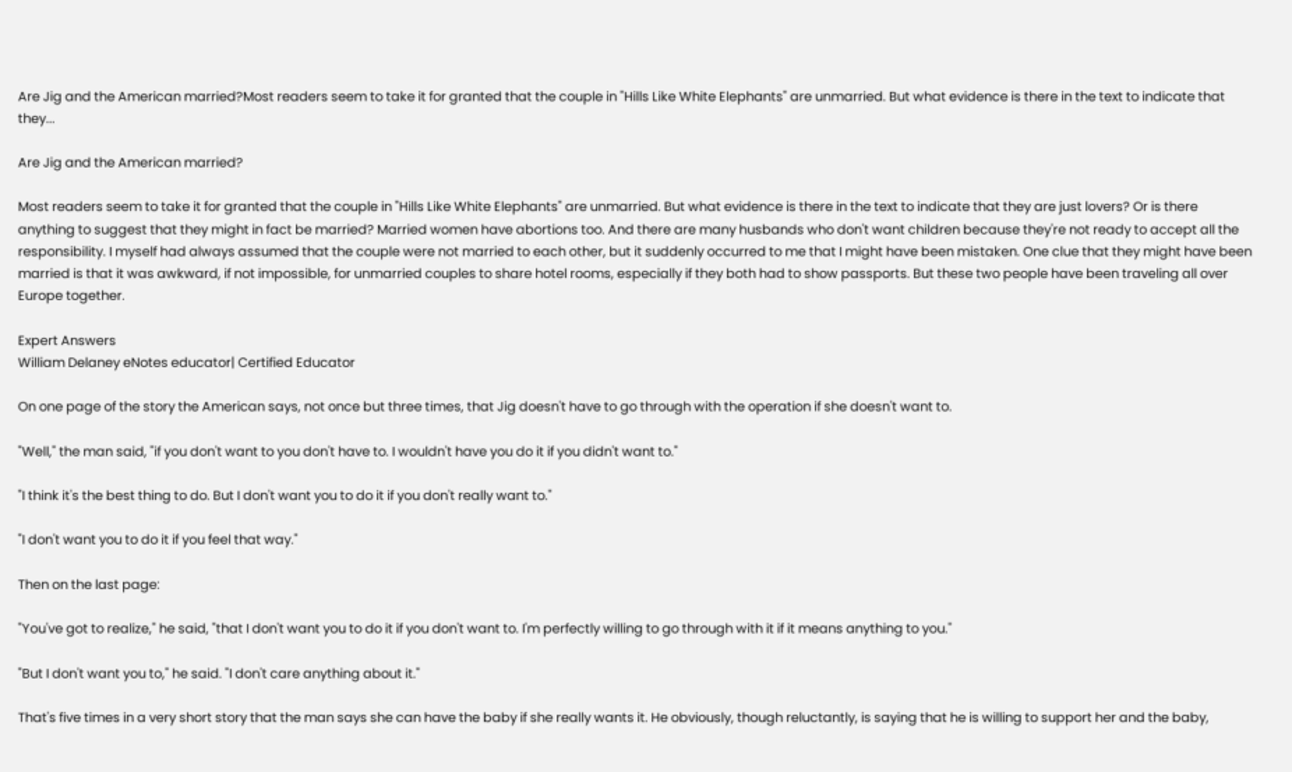Are Jig and the American married?Most readers seem to take it for granted that the couple in "Hills Like White Elephants" are unmarried. But what evidence is there in the text to indicate that they...

Are Jig and the American married?

Most readers seem to take it for granted that the couple in "Hills Like White Elephants" are unmarried. But what evidence is there in the text to indicate that they are just lovers? Or is there anything to suggest that they might in fact be married? Married women have abortions too. And there are many husbands who don't want children because they're not ready to accept all the responsibility. I myself had always assumed that the couple were not married to each other, but it suddenly occurred to me that I might have been mistaken. One clue that they might have been married is that it was awkward, if not impossible, for unmarried couples to share hotel rooms, especially if they both had to show passports. But these two people have been traveling all over Europe together.

Expert Answers
William Delaney eNotes educator| Certified Educator

On one page of the story the American says, not once but three times, that Jig doesn't have to go through with the operation if she doesn't want to.

"Well," the man said, "if you don't want to you don't have to. I wouldn't have you do it if you didn't want to."

"I think it's the best thing to do. But I don't want you to do it if you don't really want to."

"I don't want you to do it if you feel that way."

Then on the last page:

"You've got to realize," he said, "that I don't want you to do it if you don't want to. I'm perfectly willing to go through with it if it means anything to you."

"But I don't want you to," he said. "I don't care anything about it."

That's five times in a very short story that the man says she can have the baby if she really wants it. He obviously, though reluctantly, is saying that he is willing to support her and the baby,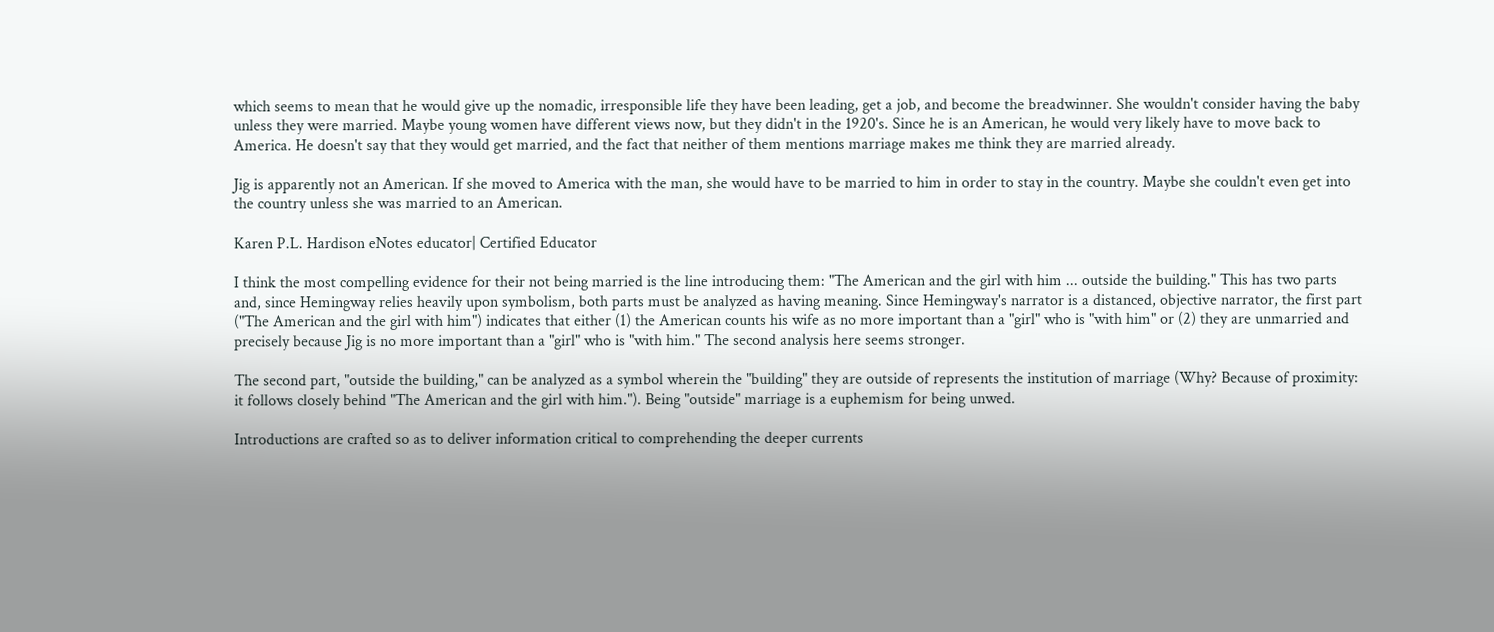which seems to mean that he would give up the nomadic, irresponsible life they have been leading, get a job, and become the breadwinner. She wouldn't consider having the baby unless they were married. Maybe young women have different views now, but they didn't in the 1920's. Since he is an American, he would very likely have to move back to America. He doesn't say that they would get married, and the fact that neither of them mentions marriage makes me think they are married already.

Jig is apparently not an American. If she moved to America with the man, she would have to be married to him in order to stay in the country. Maybe she couldn't even get into the country unless she was married to an American.

Karen P.L. Hardison eNotes educator| Certified Educator

I think the most compelling evidence for their not being married is the line introducing them: "The American and the girl with him ... outside the building." This has two parts and, since Hemingway relies heavily upon symbolism, both parts must be analyzed as having meaning. Since Hemingway's narrator is a distanced, objective narrator, the first part ("The American and the girl with him") indicates that either (1) the American counts his wife as no more important than a "girl" who is "with him" or (2) they are unmarried and precisely because Jig is no more important than a "girl" who is "with him." The second analysis here seems stronger.

The second part, "outside the building," can be analyzed as a symbol wherein the "building" they are outside of represents the institution of marriage (Why? Because of proximity: it follows closely behind "The American and the girl with him."). Being "outside" marriage is a euphemism for being unwed.

Introductions are crafted so as to deliver information critical to comprehending the deeper currents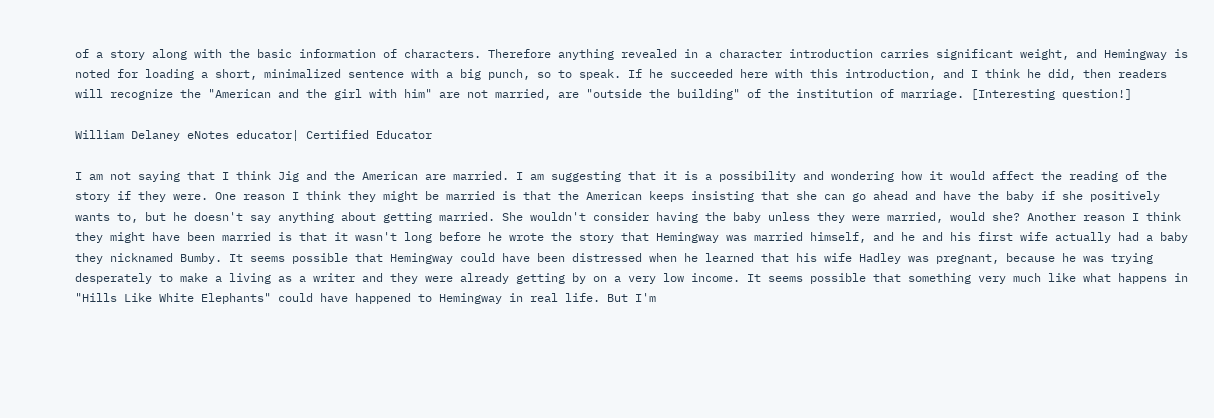of a story along with the basic information of characters. Therefore anything revealed in a character introduction carries significant weight, and Hemingway is noted for loading a short, minimalized sentence with a big punch, so to speak. If he succeeded here with this introduction, and I think he did, then readers will recognize the "American and the girl with him" are not married, are "outside the building" of the institution of marriage. [Interesting question!]

William Delaney eNotes educator| Certified Educator

I am not saying that I think Jig and the American are married. I am suggesting that it is a possibility and wondering how it would affect the reading of the story if they were. One reason I think they might be married is that the American keeps insisting that she can go ahead and have the baby if she positively wants to, but he doesn't say anything about getting married. She wouldn't consider having the baby unless they were married, would she? Another reason I think they might have been married is that it wasn't long before he wrote the story that Hemingway was married himself, and he and his first wife actually had a baby they nicknamed Bumby. It seems possible that Hemingway could have been distressed when he learned that his wife Hadley was pregnant, because he was trying desperately to make a living as a writer and they were already getting by on a very low income. It seems possible that something very much like what happens in "Hills Like White Elephants" could have happened to Hemingway in real life. But I'm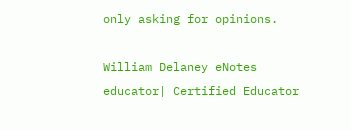only asking for opinions.

William Delaney eNotes educator| Certified Educator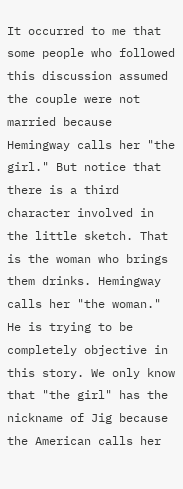It occurred to me that some people who followed this discussion assumed the couple were not married because Hemingway calls her "the girl." But notice that there is a third character involved in the little sketch. That is the woman who brings them drinks. Hemingway calls her "the woman." He is trying to be completely objective in this story. We only know that "the girl" has the nickname of Jig because the American calls her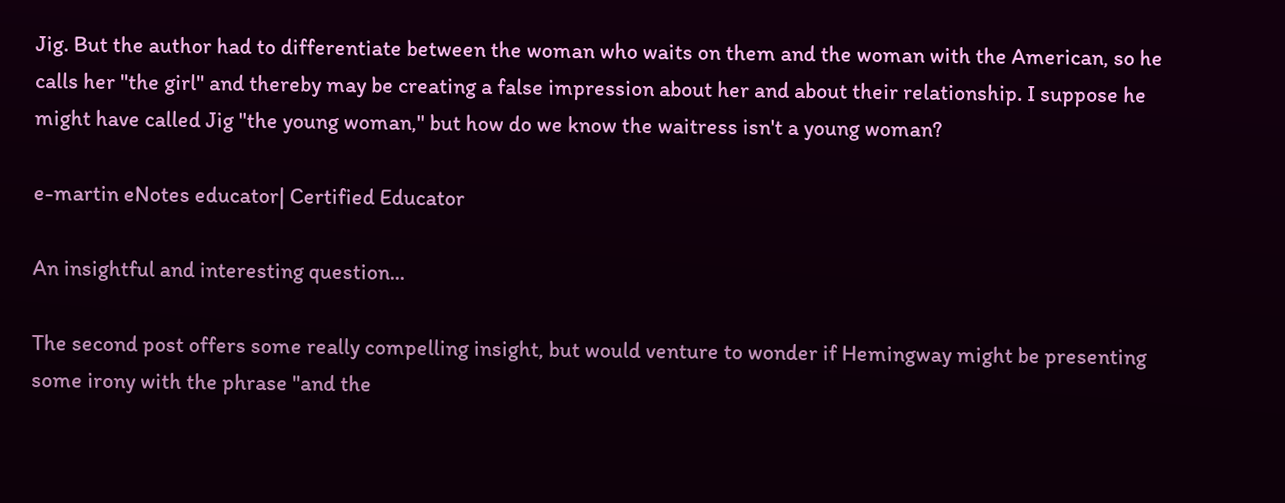Jig. But the author had to differentiate between the woman who waits on them and the woman with the American, so he calls her "the girl" and thereby may be creating a false impression about her and about their relationship. I suppose he might have called Jig "the young woman," but how do we know the waitress isn't a young woman?

e-martin eNotes educator| Certified Educator

An insightful and interesting question...

The second post offers some really compelling insight, but would venture to wonder if Hemingway might be presenting some irony with the phrase "and the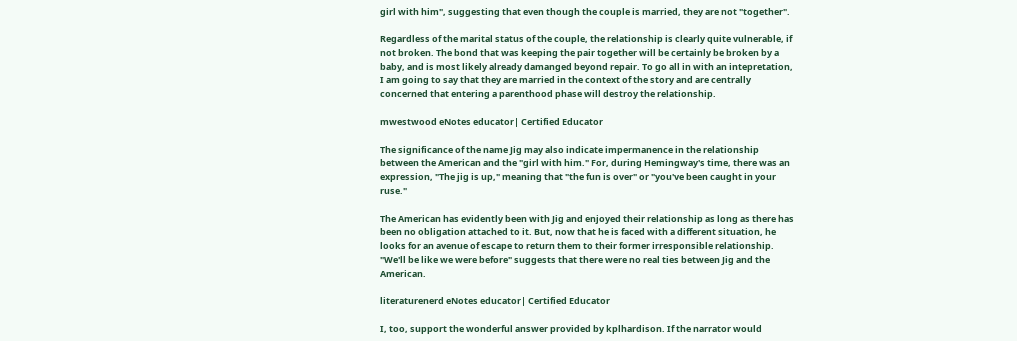girl with him", suggesting that even though the couple is married, they are not "together".

Regardless of the marital status of the couple, the relationship is clearly quite vulnerable, if not broken. The bond that was keeping the pair together will be certainly be broken by a baby, and is most likely already damanged beyond repair. To go all in with an intepretation, I am going to say that they are married in the context of the story and are centrally concerned that entering a parenthood phase will destroy the relationship.

mwestwood eNotes educator| Certified Educator

The significance of the name Jig may also indicate impermanence in the relationship between the American and the "girl with him." For, during Hemingway's time, there was an expression, "The jig is up," meaning that "the fun is over" or "you've been caught in your ruse."

The American has evidently been with Jig and enjoyed their relationship as long as there has been no obligation attached to it. But, now that he is faced with a different situation, he looks for an avenue of escape to return them to their former irresponsible relationship. "We'll be like we were before" suggests that there were no real ties between Jig and the American.

literaturenerd eNotes educator| Certified Educator

I, too, support the wonderful answer provided by kplhardison. If the narrator would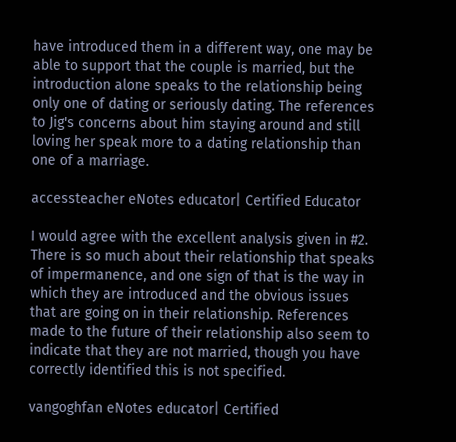have introduced them in a different way, one may be able to support that the couple is married, but the introduction alone speaks to the relationship being only one of dating or seriously dating. The references to Jig's concerns about him staying around and still loving her speak more to a dating relationship than one of a marriage.

accessteacher eNotes educator| Certified Educator

I would agree with the excellent analysis given in #2. There is so much about their relationship that speaks of impermanence, and one sign of that is the way in which they are introduced and the obvious issues that are going on in their relationship. References made to the future of their relationship also seem to indicate that they are not married, though you have correctly identified this is not specified.

vangoghfan eNotes educator| Certified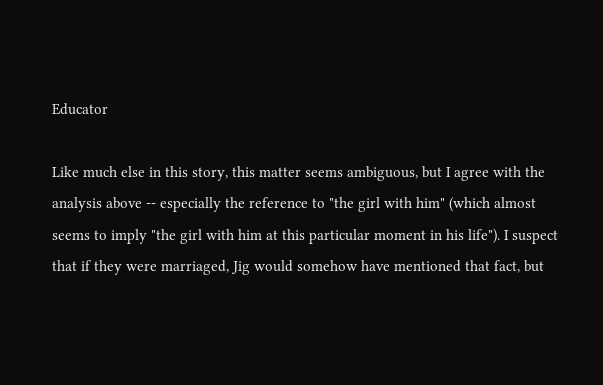Educator

Like much else in this story, this matter seems ambiguous, but I agree with the analysis above -- especially the reference to "the girl with him" (which almost seems to imply "the girl with him at this particular moment in his life"). I suspect that if they were marriaged, Jig would somehow have mentioned that fact, but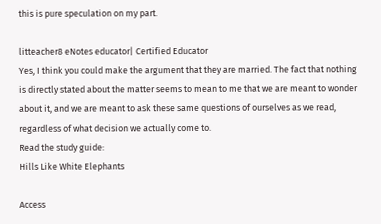this is pure speculation on my part.

litteacher8 eNotes educator| Certified Educator
Yes, I think you could make the argument that they are married. The fact that nothing is directly stated about the matter seems to mean to me that we are meant to wonder about it, and we are meant to ask these same questions of ourselves as we read, regardless of what decision we actually come to.
Read the study guide:
Hills Like White Elephants

Access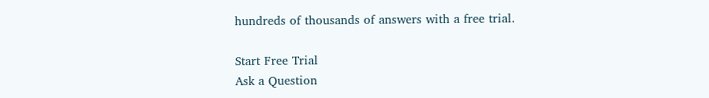hundreds of thousands of answers with a free trial.

Start Free Trial
Ask a Question